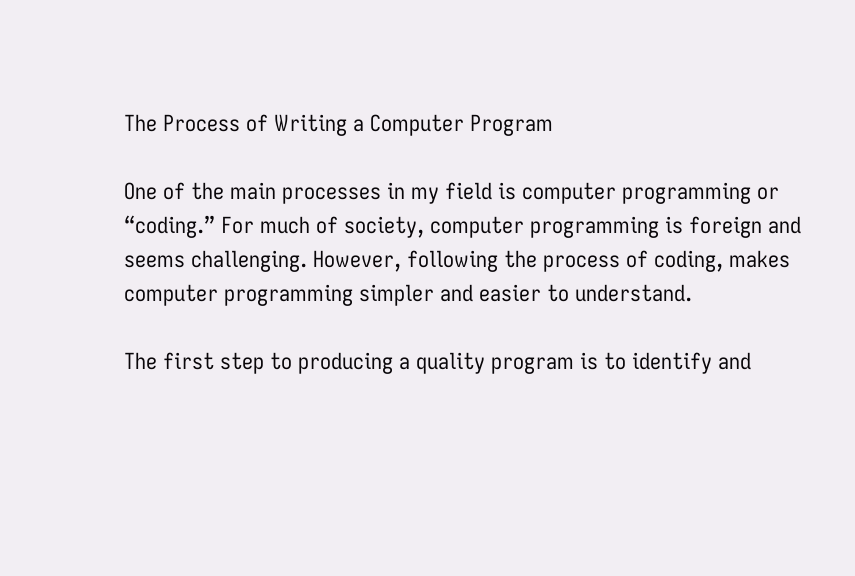The Process of Writing a Computer Program

One of the main processes in my field is computer programming or “coding.” For much of society, computer programming is foreign and seems challenging. However, following the process of coding, makes computer programming simpler and easier to understand.

The first step to producing a quality program is to identify and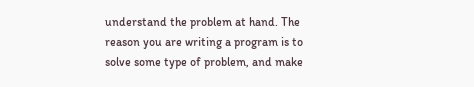understand the problem at hand. The reason you are writing a program is to solve some type of problem, and make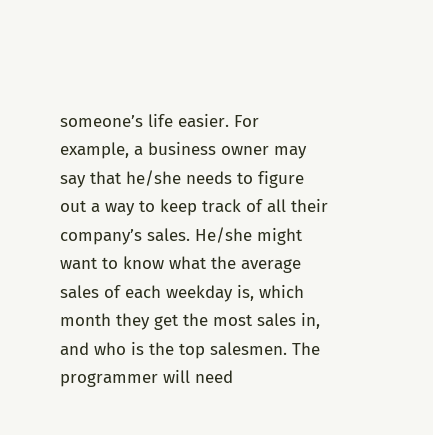someone’s life easier. For example, a business owner may say that he/she needs to figure out a way to keep track of all their company’s sales. He/she might want to know what the average sales of each weekday is, which month they get the most sales in, and who is the top salesmen. The programmer will need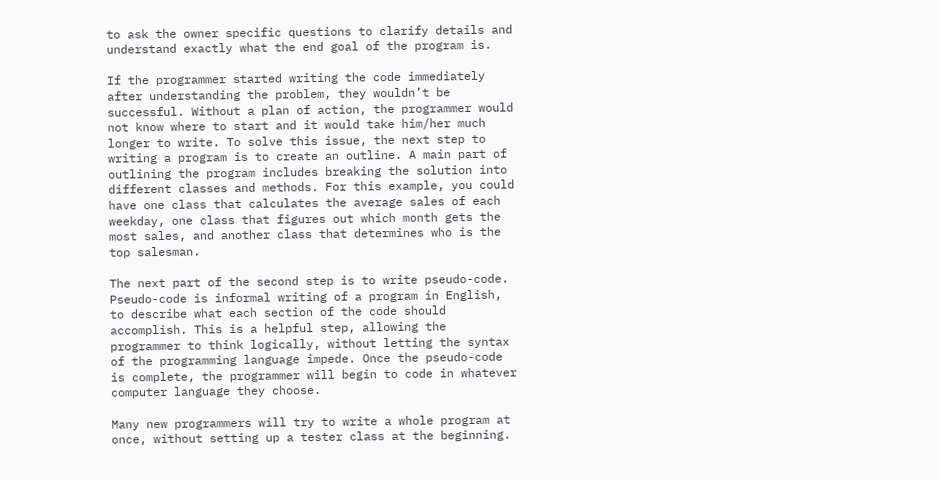to ask the owner specific questions to clarify details and understand exactly what the end goal of the program is.

If the programmer started writing the code immediately after understanding the problem, they wouldn’t be successful. Without a plan of action, the programmer would not know where to start and it would take him/her much longer to write. To solve this issue, the next step to writing a program is to create an outline. A main part of outlining the program includes breaking the solution into different classes and methods. For this example, you could have one class that calculates the average sales of each weekday, one class that figures out which month gets the most sales, and another class that determines who is the top salesman.

The next part of the second step is to write pseudo-code. Pseudo-code is informal writing of a program in English, to describe what each section of the code should accomplish. This is a helpful step, allowing the programmer to think logically, without letting the syntax of the programming language impede. Once the pseudo-code is complete, the programmer will begin to code in whatever computer language they choose.

Many new programmers will try to write a whole program at once, without setting up a tester class at the beginning.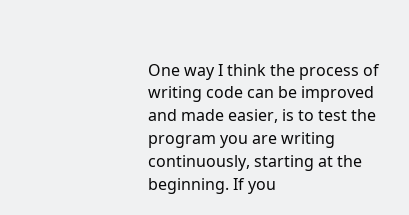One way I think the process of writing code can be improved and made easier, is to test the program you are writing continuously, starting at the beginning. If you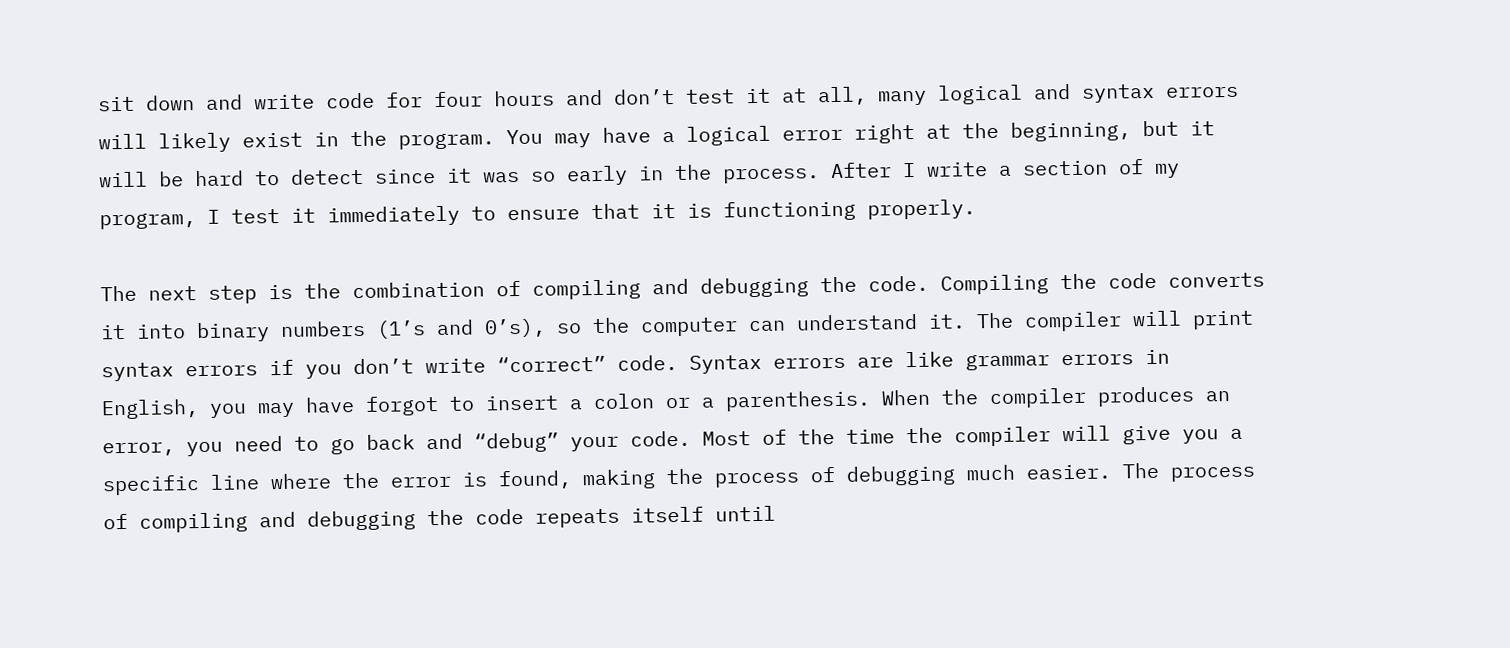sit down and write code for four hours and don’t test it at all, many logical and syntax errors will likely exist in the program. You may have a logical error right at the beginning, but it will be hard to detect since it was so early in the process. After I write a section of my program, I test it immediately to ensure that it is functioning properly.

The next step is the combination of compiling and debugging the code. Compiling the code converts it into binary numbers (1’s and 0’s), so the computer can understand it. The compiler will print syntax errors if you don’t write “correct” code. Syntax errors are like grammar errors in English, you may have forgot to insert a colon or a parenthesis. When the compiler produces an error, you need to go back and “debug” your code. Most of the time the compiler will give you a specific line where the error is found, making the process of debugging much easier. The process of compiling and debugging the code repeats itself until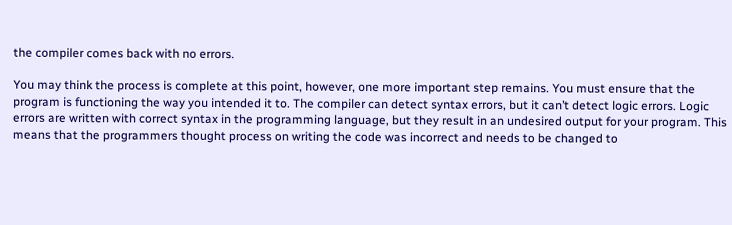the compiler comes back with no errors.

You may think the process is complete at this point, however, one more important step remains. You must ensure that the program is functioning the way you intended it to. The compiler can detect syntax errors, but it can’t detect logic errors. Logic errors are written with correct syntax in the programming language, but they result in an undesired output for your program. This means that the programmers thought process on writing the code was incorrect and needs to be changed to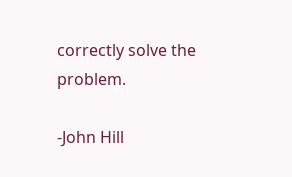correctly solve the problem.

-John Hill